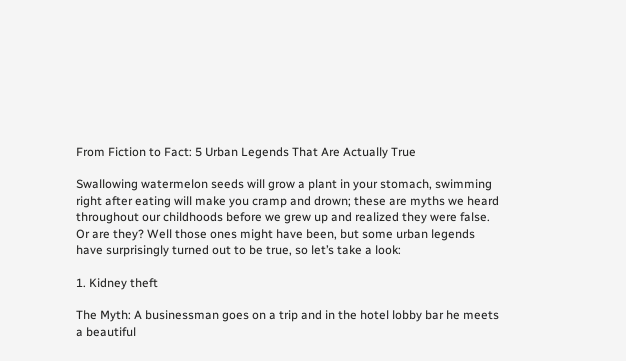From Fiction to Fact: 5 Urban Legends That Are Actually True

Swallowing watermelon seeds will grow a plant in your stomach, swimming right after eating will make you cramp and drown; these are myths we heard throughout our childhoods before we grew up and realized they were false. Or are they? Well those ones might have been, but some urban legends have surprisingly turned out to be true, so let’s take a look:

1. Kidney theft

The Myth: A businessman goes on a trip and in the hotel lobby bar he meets a beautiful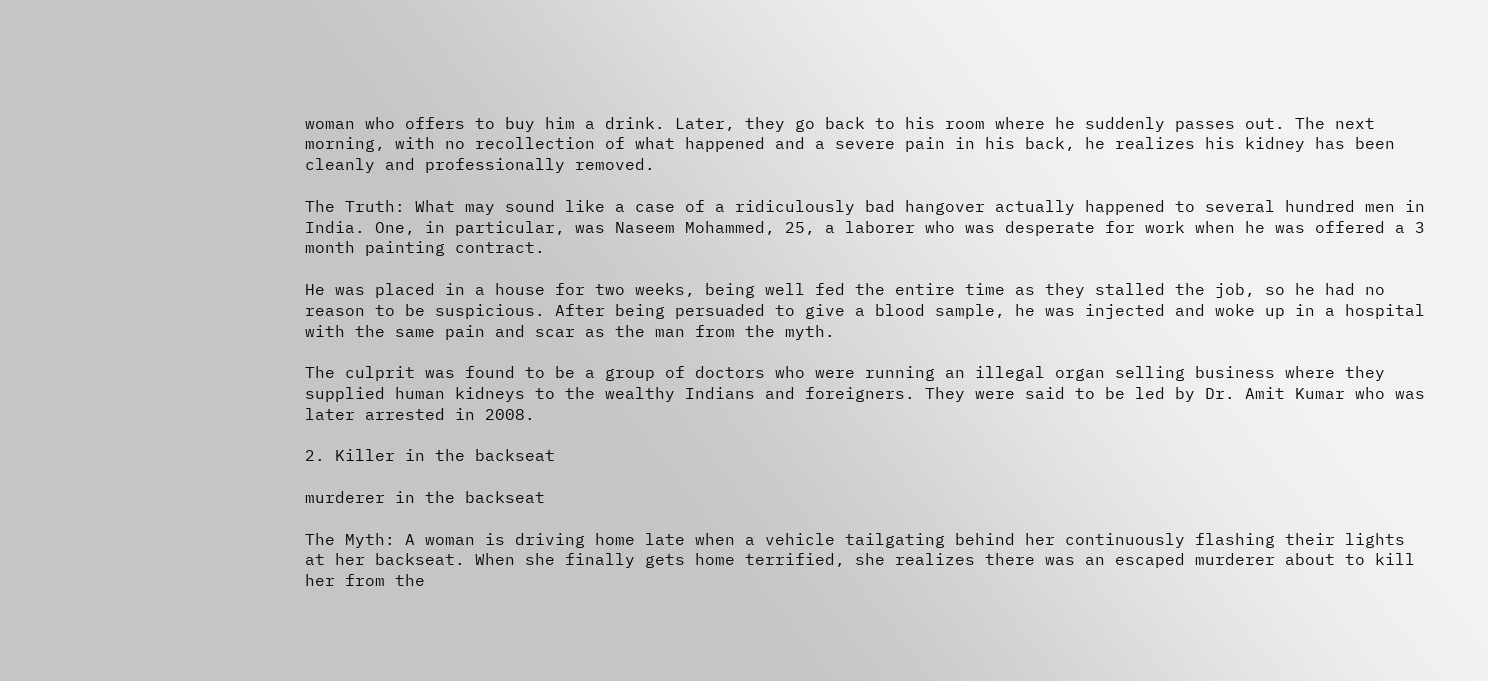woman who offers to buy him a drink. Later, they go back to his room where he suddenly passes out. The next morning, with no recollection of what happened and a severe pain in his back, he realizes his kidney has been cleanly and professionally removed.

The Truth: What may sound like a case of a ridiculously bad hangover actually happened to several hundred men in India. One, in particular, was Naseem Mohammed, 25, a laborer who was desperate for work when he was offered a 3 month painting contract.

He was placed in a house for two weeks, being well fed the entire time as they stalled the job, so he had no reason to be suspicious. After being persuaded to give a blood sample, he was injected and woke up in a hospital with the same pain and scar as the man from the myth.

The culprit was found to be a group of doctors who were running an illegal organ selling business where they supplied human kidneys to the wealthy Indians and foreigners. They were said to be led by Dr. Amit Kumar who was later arrested in 2008.

2. Killer in the backseat

murderer in the backseat

The Myth: A woman is driving home late when a vehicle tailgating behind her continuously flashing their lights at her backseat. When she finally gets home terrified, she realizes there was an escaped murderer about to kill her from the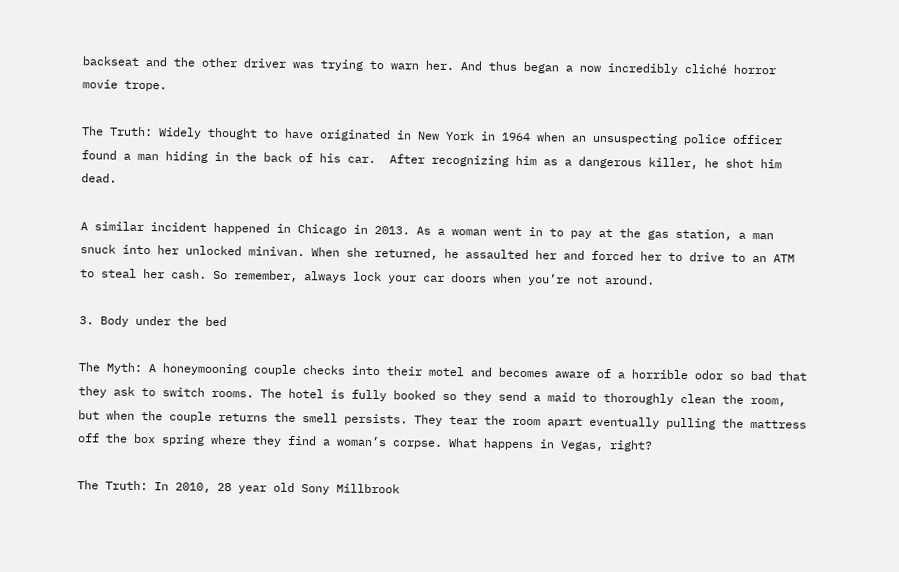backseat and the other driver was trying to warn her. And thus began a now incredibly cliché horror movie trope.

The Truth: Widely thought to have originated in New York in 1964 when an unsuspecting police officer found a man hiding in the back of his car.  After recognizing him as a dangerous killer, he shot him dead.

A similar incident happened in Chicago in 2013. As a woman went in to pay at the gas station, a man snuck into her unlocked minivan. When she returned, he assaulted her and forced her to drive to an ATM to steal her cash. So remember, always lock your car doors when you’re not around.

3. Body under the bed

The Myth: A honeymooning couple checks into their motel and becomes aware of a horrible odor so bad that they ask to switch rooms. The hotel is fully booked so they send a maid to thoroughly clean the room, but when the couple returns the smell persists. They tear the room apart eventually pulling the mattress off the box spring where they find a woman’s corpse. What happens in Vegas, right?

The Truth: In 2010, 28 year old Sony Millbrook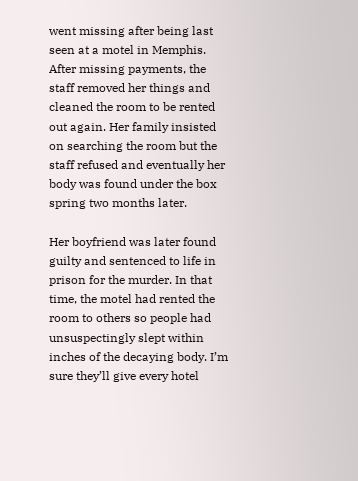went missing after being last seen at a motel in Memphis. After missing payments, the staff removed her things and cleaned the room to be rented out again. Her family insisted on searching the room but the staff refused and eventually her body was found under the box spring two months later.

Her boyfriend was later found guilty and sentenced to life in prison for the murder. In that time, the motel had rented the room to others so people had unsuspectingly slept within inches of the decaying body. I’m sure they’ll give every hotel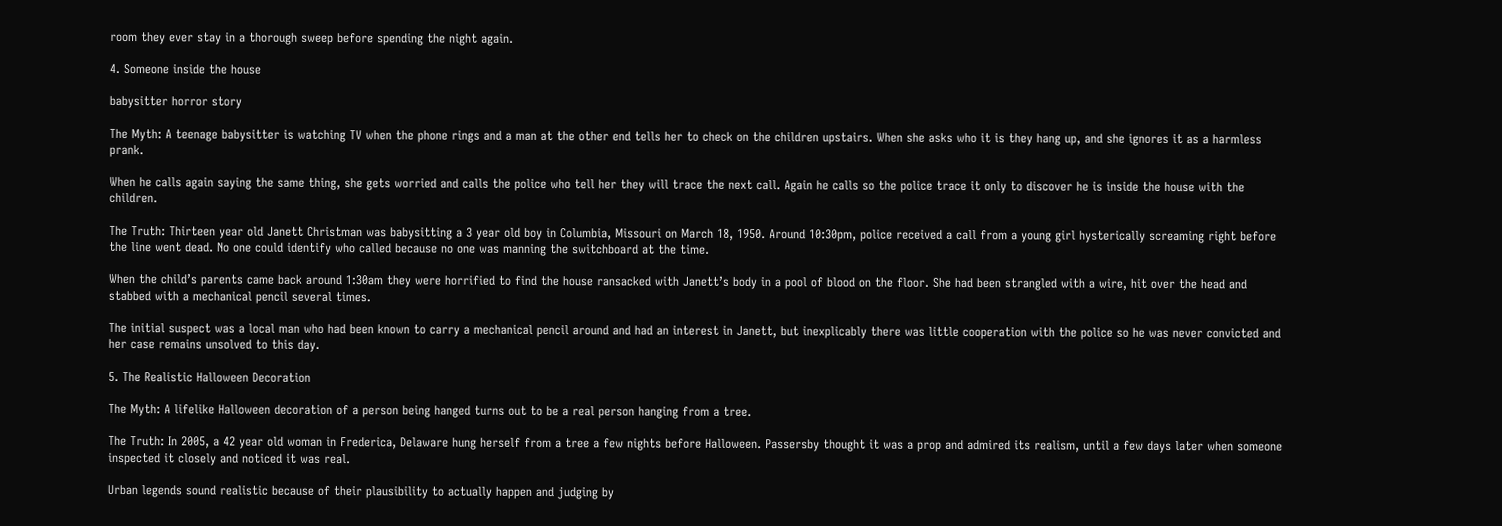room they ever stay in a thorough sweep before spending the night again.

4. Someone inside the house

babysitter horror story

The Myth: A teenage babysitter is watching TV when the phone rings and a man at the other end tells her to check on the children upstairs. When she asks who it is they hang up, and she ignores it as a harmless prank.

When he calls again saying the same thing, she gets worried and calls the police who tell her they will trace the next call. Again he calls so the police trace it only to discover he is inside the house with the children.

The Truth: Thirteen year old Janett Christman was babysitting a 3 year old boy in Columbia, Missouri on March 18, 1950. Around 10:30pm, police received a call from a young girl hysterically screaming right before the line went dead. No one could identify who called because no one was manning the switchboard at the time.

When the child’s parents came back around 1:30am they were horrified to find the house ransacked with Janett’s body in a pool of blood on the floor. She had been strangled with a wire, hit over the head and stabbed with a mechanical pencil several times.

The initial suspect was a local man who had been known to carry a mechanical pencil around and had an interest in Janett, but inexplicably there was little cooperation with the police so he was never convicted and her case remains unsolved to this day.

5. The Realistic Halloween Decoration

The Myth: A lifelike Halloween decoration of a person being hanged turns out to be a real person hanging from a tree.

The Truth: In 2005, a 42 year old woman in Frederica, Delaware hung herself from a tree a few nights before Halloween. Passersby thought it was a prop and admired its realism, until a few days later when someone inspected it closely and noticed it was real.

Urban legends sound realistic because of their plausibility to actually happen and judging by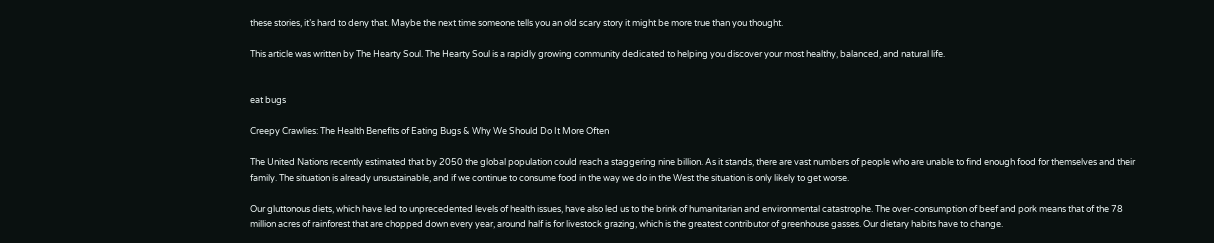these stories, it’s hard to deny that. Maybe the next time someone tells you an old scary story it might be more true than you thought.

This article was written by The Hearty Soul. The Hearty Soul is a rapidly growing community dedicated to helping you discover your most healthy, balanced, and natural life.


eat bugs

Creepy Crawlies: The Health Benefits of Eating Bugs & Why We Should Do It More Often

The United Nations recently estimated that by 2050 the global population could reach a staggering nine billion. As it stands, there are vast numbers of people who are unable to find enough food for themselves and their family. The situation is already unsustainable, and if we continue to consume food in the way we do in the West the situation is only likely to get worse.

Our gluttonous diets, which have led to unprecedented levels of health issues, have also led us to the brink of humanitarian and environmental catastrophe. The over-consumption of beef and pork means that of the 78 million acres of rainforest that are chopped down every year, around half is for livestock grazing, which is the greatest contributor of greenhouse gasses. Our dietary habits have to change.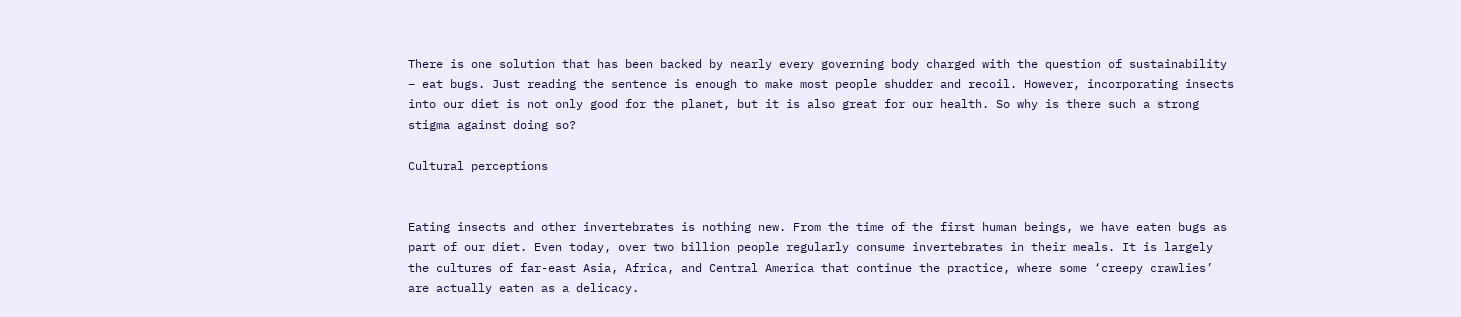There is one solution that has been backed by nearly every governing body charged with the question of sustainability – eat bugs. Just reading the sentence is enough to make most people shudder and recoil. However, incorporating insects into our diet is not only good for the planet, but it is also great for our health. So why is there such a strong stigma against doing so?

Cultural perceptions


Eating insects and other invertebrates is nothing new. From the time of the first human beings, we have eaten bugs as part of our diet. Even today, over two billion people regularly consume invertebrates in their meals. It is largely the cultures of far-east Asia, Africa, and Central America that continue the practice, where some ‘creepy crawlies’ are actually eaten as a delicacy.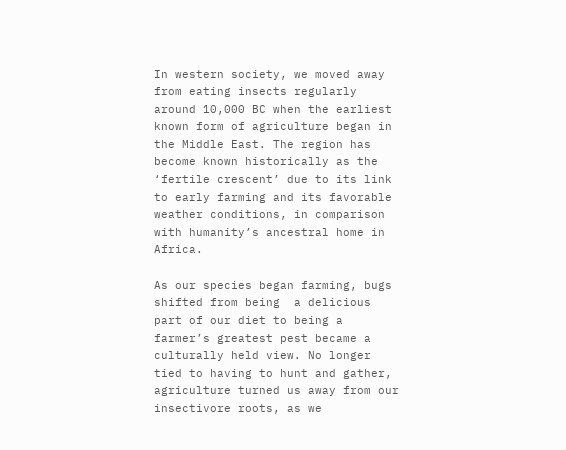In western society, we moved away from eating insects regularly around 10,000 BC when the earliest known form of agriculture began in the Middle East. The region has become known historically as the ‘fertile crescent’ due to its link to early farming and its favorable weather conditions, in comparison with humanity’s ancestral home in Africa.

As our species began farming, bugs shifted from being  a delicious part of our diet to being a farmer’s greatest pest became a culturally held view. No longer tied to having to hunt and gather, agriculture turned us away from our insectivore roots, as we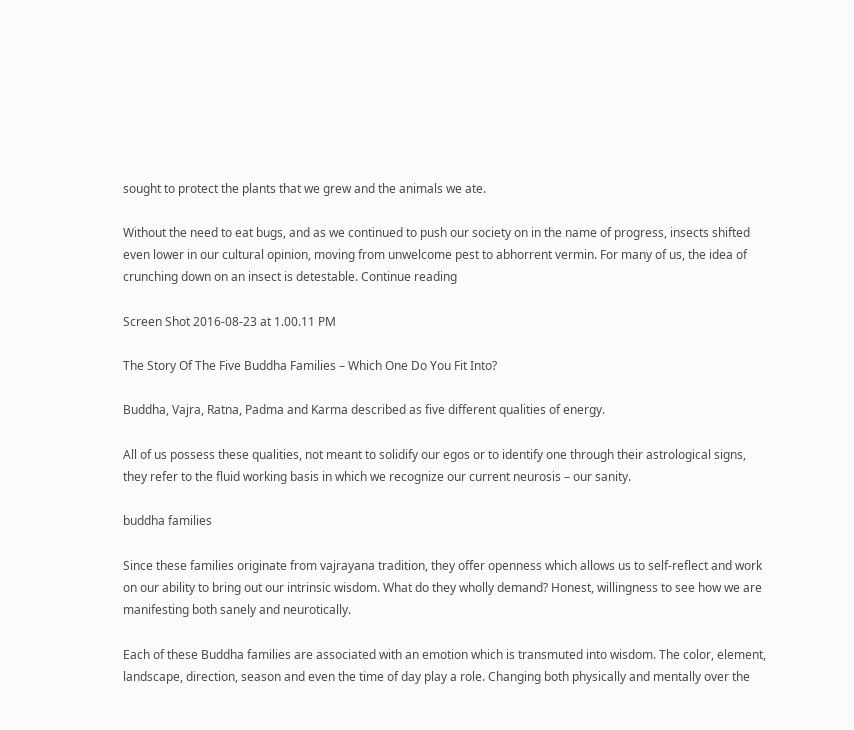sought to protect the plants that we grew and the animals we ate.

Without the need to eat bugs, and as we continued to push our society on in the name of progress, insects shifted even lower in our cultural opinion, moving from unwelcome pest to abhorrent vermin. For many of us, the idea of crunching down on an insect is detestable. Continue reading

Screen Shot 2016-08-23 at 1.00.11 PM

The Story Of The Five Buddha Families – Which One Do You Fit Into?

Buddha, Vajra, Ratna, Padma and Karma described as five different qualities of energy.

All of us possess these qualities, not meant to solidify our egos or to identify one through their astrological signs, they refer to the fluid working basis in which we recognize our current neurosis – our sanity.

buddha families

Since these families originate from vajrayana tradition, they offer openness which allows us to self-reflect and work on our ability to bring out our intrinsic wisdom. What do they wholly demand? Honest, willingness to see how we are manifesting both sanely and neurotically.

Each of these Buddha families are associated with an emotion which is transmuted into wisdom. The color, element, landscape, direction, season and even the time of day play a role. Changing both physically and mentally over the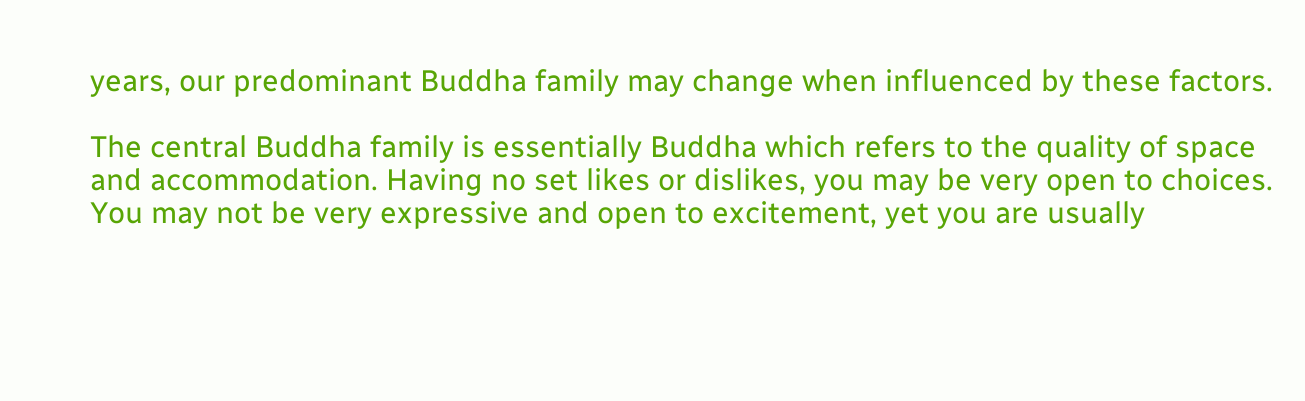years, our predominant Buddha family may change when influenced by these factors.

The central Buddha family is essentially Buddha which refers to the quality of space and accommodation. Having no set likes or dislikes, you may be very open to choices. You may not be very expressive and open to excitement, yet you are usually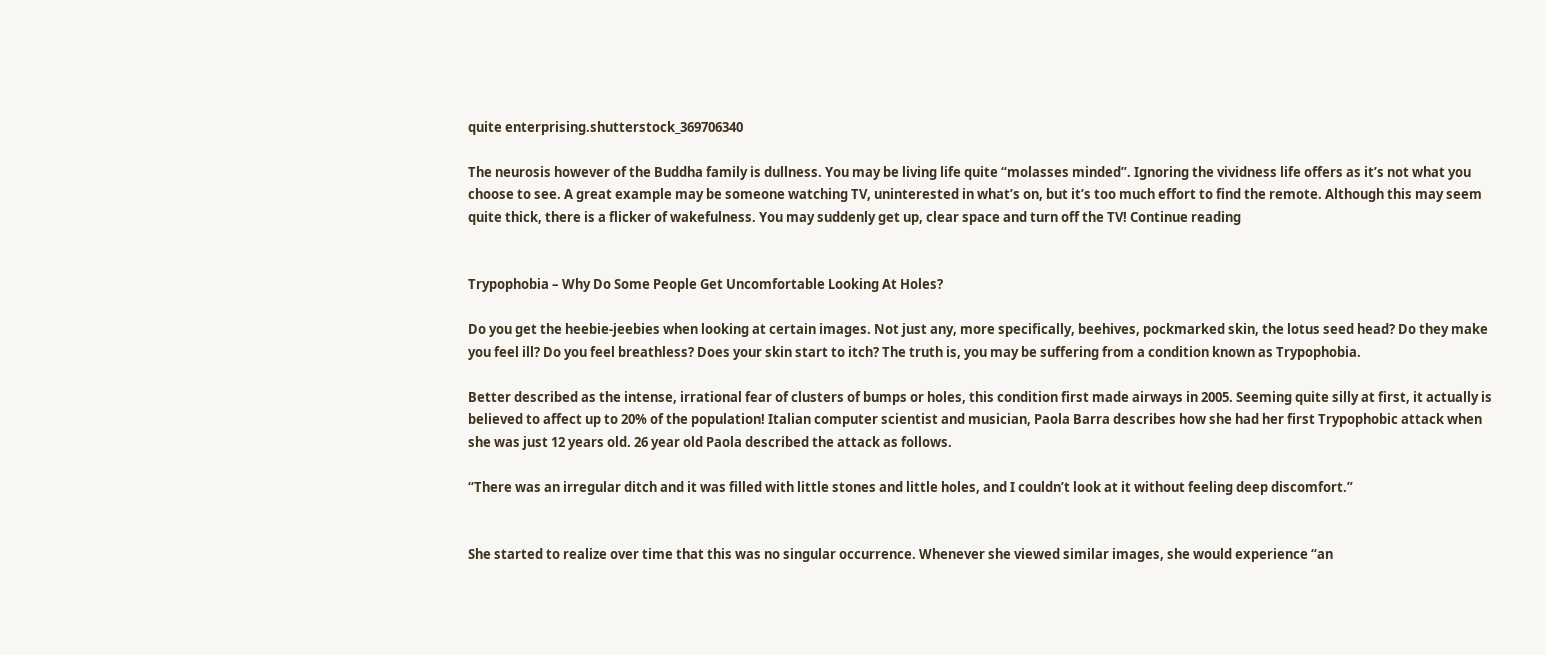quite enterprising.shutterstock_369706340

The neurosis however of the Buddha family is dullness. You may be living life quite “molasses minded”. Ignoring the vividness life offers as it’s not what you choose to see. A great example may be someone watching TV, uninterested in what’s on, but it’s too much effort to find the remote. Although this may seem quite thick, there is a flicker of wakefulness. You may suddenly get up, clear space and turn off the TV! Continue reading


Trypophobia – Why Do Some People Get Uncomfortable Looking At Holes?

Do you get the heebie-jeebies when looking at certain images. Not just any, more specifically, beehives, pockmarked skin, the lotus seed head? Do they make you feel ill? Do you feel breathless? Does your skin start to itch? The truth is, you may be suffering from a condition known as Trypophobia.

Better described as the intense, irrational fear of clusters of bumps or holes, this condition first made airways in 2005. Seeming quite silly at first, it actually is believed to affect up to 20% of the population! Italian computer scientist and musician, Paola Barra describes how she had her first Trypophobic attack when she was just 12 years old. 26 year old Paola described the attack as follows.

“There was an irregular ditch and it was filled with little stones and little holes, and I couldn’t look at it without feeling deep discomfort.”


She started to realize over time that this was no singular occurrence. Whenever she viewed similar images, she would experience “an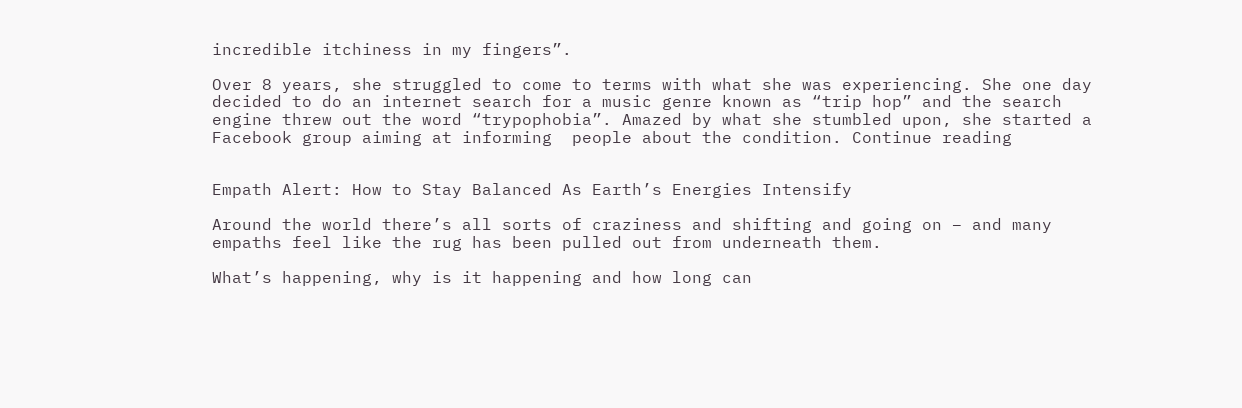incredible itchiness in my fingers”.

Over 8 years, she struggled to come to terms with what she was experiencing. She one day decided to do an internet search for a music genre known as “trip hop” and the search engine threw out the word “trypophobia”. Amazed by what she stumbled upon, she started a Facebook group aiming at informing  people about the condition. Continue reading


Empath Alert: How to Stay Balanced As Earth’s Energies Intensify

Around the world there’s all sorts of craziness and shifting and going on – and many empaths feel like the rug has been pulled out from underneath them.

What’s happening, why is it happening and how long can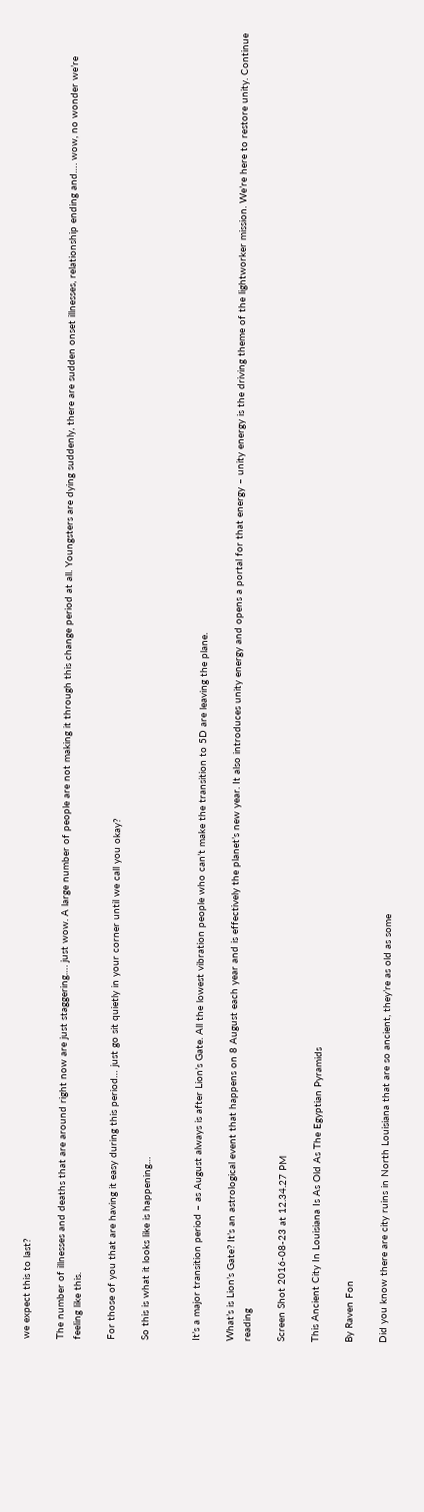we expect this to last?

The number of illnesses and deaths that are around right now are just staggering…. just wow. A large number of people are not making it through this change period at all. Youngsters are dying suddenly, there are sudden onset illnesses, relationship ending and…. wow, no wonder we’re feeling like this.

For those of you that are having it easy during this period… just go sit quietly in your corner until we call you okay?

So this is what it looks like is happening…


It’s a major transition period – as August always is after Lion’s Gate. All the lowest vibration people who can’t make the transition to 5D are leaving the plane.

What’s is Lion’s Gate? It’s an astrological event that happens on 8 August each year and is effectively the planet’s new year. It also introduces unity energy and opens a portal for that energy – unity energy is the driving theme of the lightworker mission. We’re here to restore unity. Continue reading

Screen Shot 2016-08-23 at 12.34.27 PM

This Ancient City In Louisiana Is As Old As The Egyptian Pyramids

By Raven Fon

Did you know there are city ruins in North Louisiana that are so ancient, they’re as old as some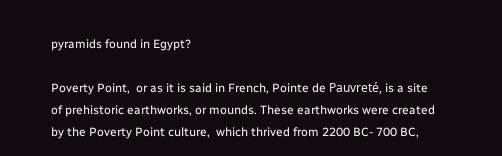pyramids found in Egypt?

Poverty Point,  or as it is said in French, Pointe de Pauvreté, is a site of prehistoric earthworks, or mounds. These earthworks were created by the Poverty Point culture,  which thrived from 2200 BC- 700 BC,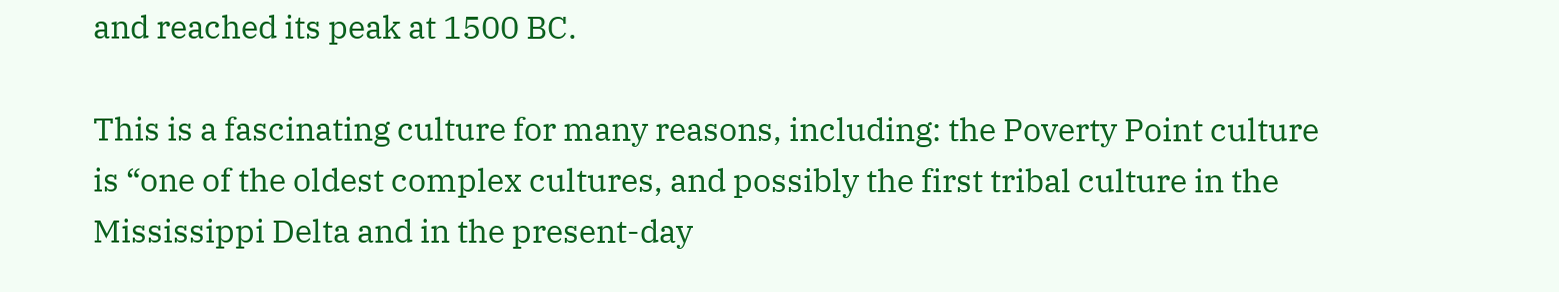and reached its peak at 1500 BC.

This is a fascinating culture for many reasons, including: the Poverty Point culture is “one of the oldest complex cultures, and possibly the first tribal culture in the Mississippi Delta and in the present-day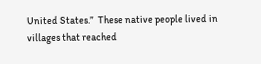United States.”  These native people lived in villages that reached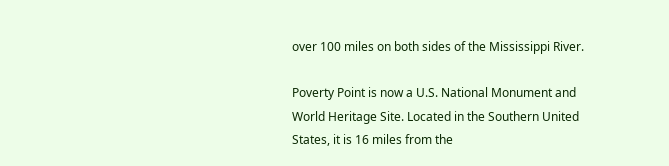over 100 miles on both sides of the Mississippi River.

Poverty Point is now a U.S. National Monument and World Heritage Site. Located in the Southern United States, it is 16 miles from the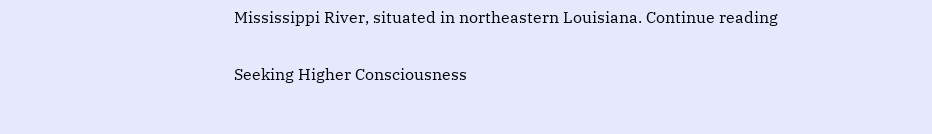Mississippi River, situated in northeastern Louisiana. Continue reading

Seeking Higher Consciousness